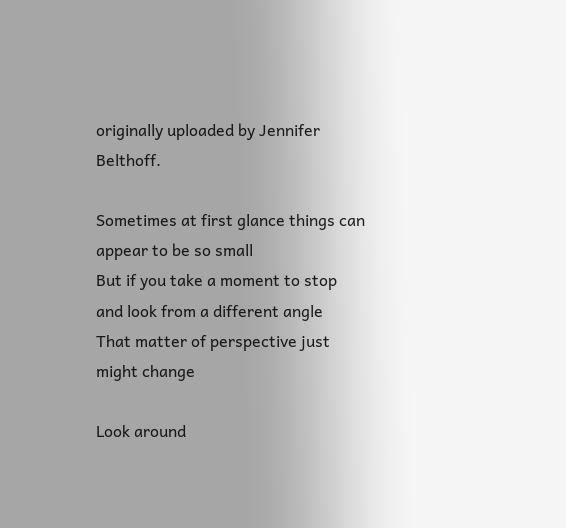originally uploaded by Jennifer Belthoff.

Sometimes at first glance things can appear to be so small
But if you take a moment to stop
and look from a different angle
That matter of perspective just might change

Look around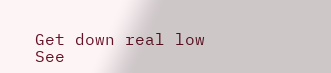Get down real low
See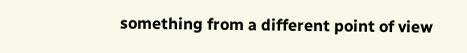something from a different point of view